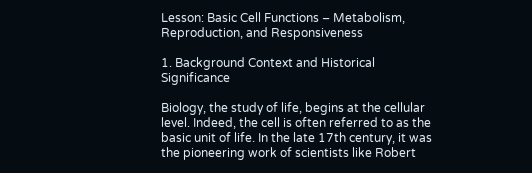Lesson: Basic Cell Functions – Metabolism, Reproduction, and Responsiveness

1. Background Context and Historical Significance

Biology, the study of life, begins at the cellular level. Indeed, the cell is often referred to as the basic unit of life. In the late 17th century, it was the pioneering work of scientists like Robert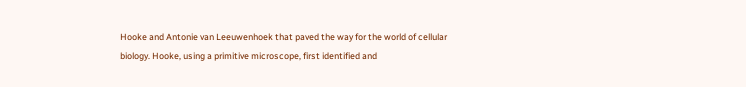Hooke and Antonie van Leeuwenhoek that paved the way for the world of cellular biology. Hooke, using a primitive microscope, first identified and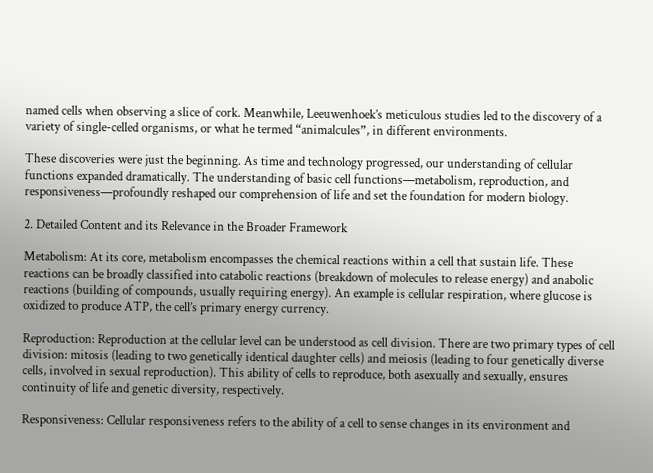named cells when observing a slice of cork. Meanwhile, Leeuwenhoek’s meticulous studies led to the discovery of a variety of single-celled organisms, or what he termed “animalcules”, in different environments.

These discoveries were just the beginning. As time and technology progressed, our understanding of cellular functions expanded dramatically. The understanding of basic cell functions—metabolism, reproduction, and responsiveness—profoundly reshaped our comprehension of life and set the foundation for modern biology.

2. Detailed Content and its Relevance in the Broader Framework

Metabolism: At its core, metabolism encompasses the chemical reactions within a cell that sustain life. These reactions can be broadly classified into catabolic reactions (breakdown of molecules to release energy) and anabolic reactions (building of compounds, usually requiring energy). An example is cellular respiration, where glucose is oxidized to produce ATP, the cell’s primary energy currency.

Reproduction: Reproduction at the cellular level can be understood as cell division. There are two primary types of cell division: mitosis (leading to two genetically identical daughter cells) and meiosis (leading to four genetically diverse cells, involved in sexual reproduction). This ability of cells to reproduce, both asexually and sexually, ensures continuity of life and genetic diversity, respectively.

Responsiveness: Cellular responsiveness refers to the ability of a cell to sense changes in its environment and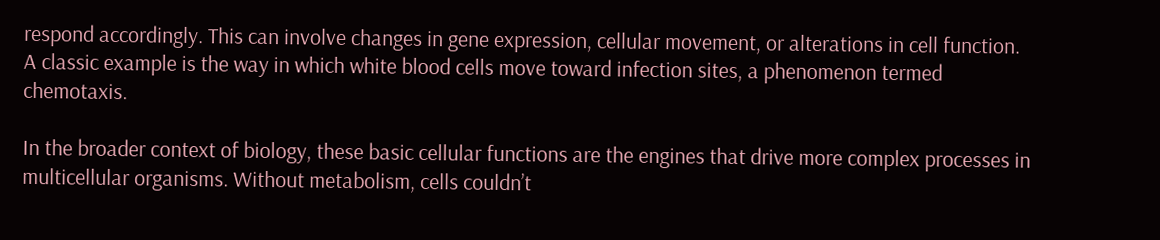respond accordingly. This can involve changes in gene expression, cellular movement, or alterations in cell function. A classic example is the way in which white blood cells move toward infection sites, a phenomenon termed chemotaxis.

In the broader context of biology, these basic cellular functions are the engines that drive more complex processes in multicellular organisms. Without metabolism, cells couldn’t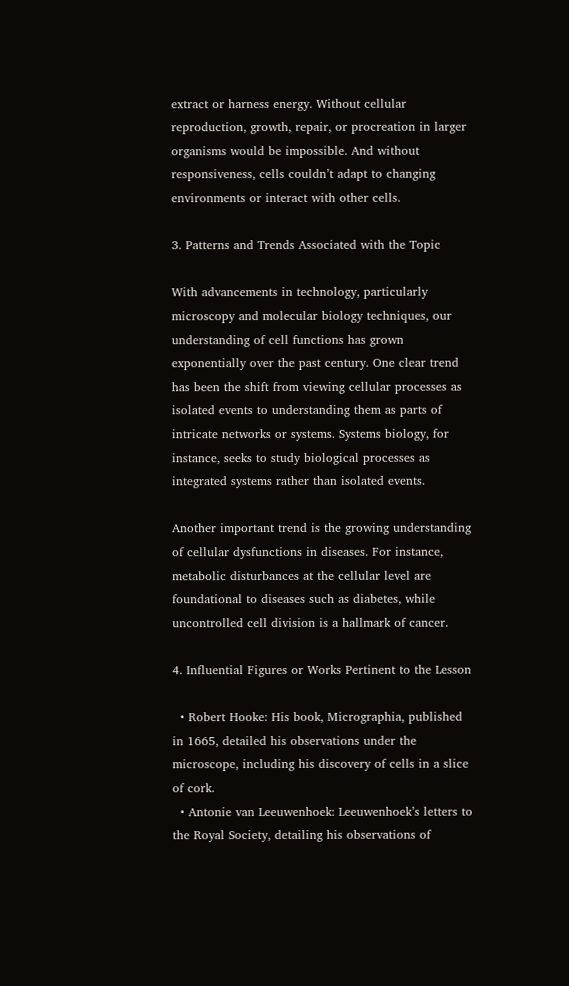extract or harness energy. Without cellular reproduction, growth, repair, or procreation in larger organisms would be impossible. And without responsiveness, cells couldn’t adapt to changing environments or interact with other cells.

3. Patterns and Trends Associated with the Topic

With advancements in technology, particularly microscopy and molecular biology techniques, our understanding of cell functions has grown exponentially over the past century. One clear trend has been the shift from viewing cellular processes as isolated events to understanding them as parts of intricate networks or systems. Systems biology, for instance, seeks to study biological processes as integrated systems rather than isolated events.

Another important trend is the growing understanding of cellular dysfunctions in diseases. For instance, metabolic disturbances at the cellular level are foundational to diseases such as diabetes, while uncontrolled cell division is a hallmark of cancer.

4. Influential Figures or Works Pertinent to the Lesson

  • Robert Hooke: His book, Micrographia, published in 1665, detailed his observations under the microscope, including his discovery of cells in a slice of cork.
  • Antonie van Leeuwenhoek: Leeuwenhoek’s letters to the Royal Society, detailing his observations of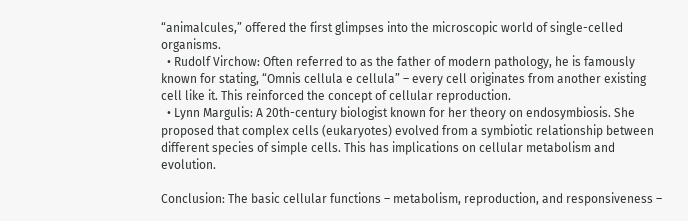“animalcules,” offered the first glimpses into the microscopic world of single-celled organisms.
  • Rudolf Virchow: Often referred to as the father of modern pathology, he is famously known for stating, “Omnis cellula e cellula” – every cell originates from another existing cell like it. This reinforced the concept of cellular reproduction.
  • Lynn Margulis: A 20th-century biologist known for her theory on endosymbiosis. She proposed that complex cells (eukaryotes) evolved from a symbiotic relationship between different species of simple cells. This has implications on cellular metabolism and evolution.

Conclusion: The basic cellular functions – metabolism, reproduction, and responsiveness –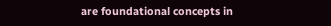are foundational concepts in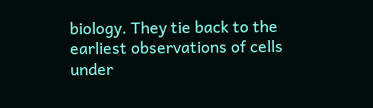biology. They tie back to the earliest observations of cells under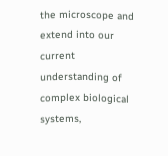the microscope and extend into our current understanding of complex biological systems,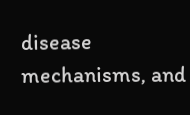disease mechanisms, and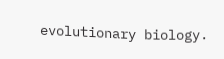evolutionary biology.